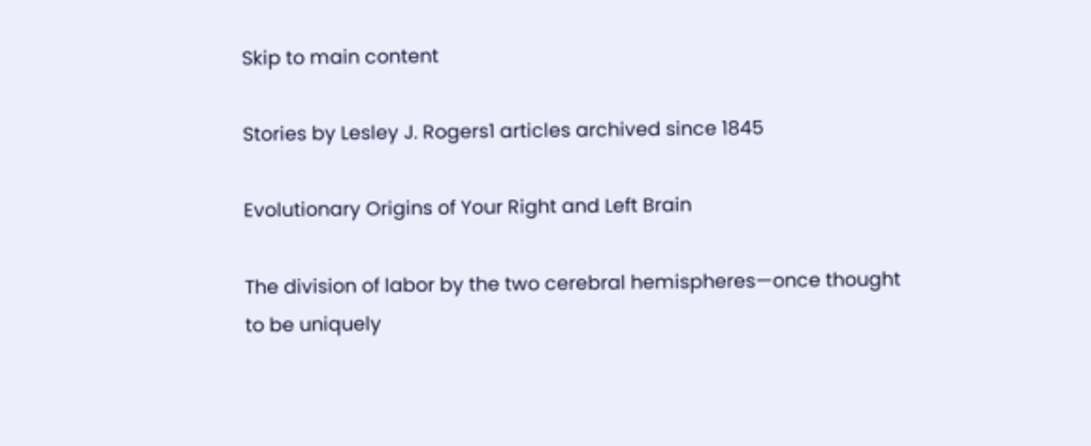Skip to main content

Stories by Lesley J. Rogers1 articles archived since 1845

Evolutionary Origins of Your Right and Left Brain

The division of labor by the two cerebral hemispheres—once thought to be uniquely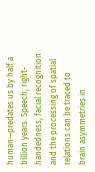human—predates us by half a billion years. Speech, right-handedness, facial recognition and the processing of spatial relations can be traced to brain asymmetries in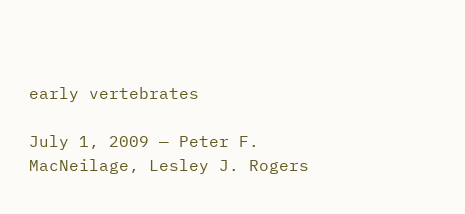early vertebrates

July 1, 2009 — Peter F. MacNeilage, Lesley J. Rogers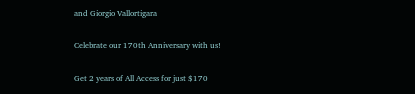and Giorgio Vallortigara

Celebrate our 170th Anniversary with us!

Get 2 years of All Access for just $170